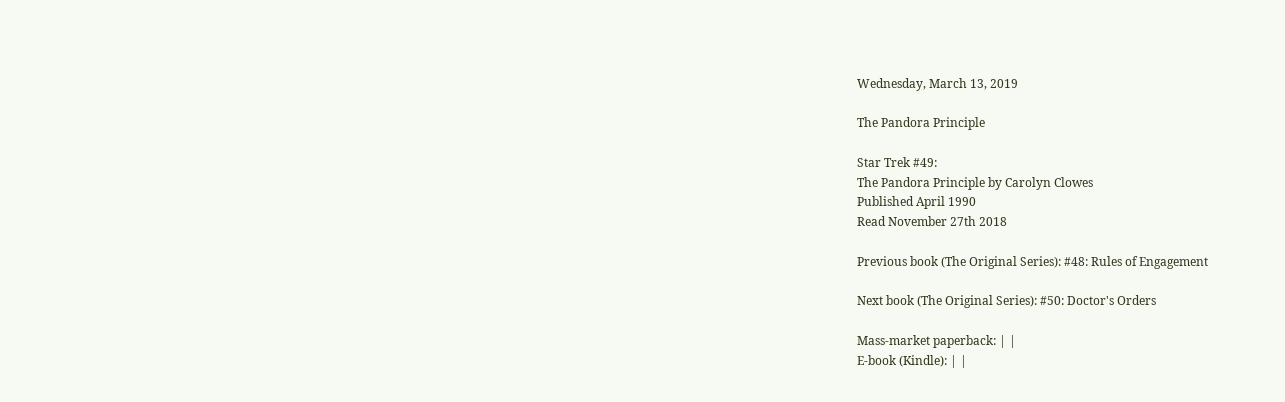Wednesday, March 13, 2019

The Pandora Principle

Star Trek #49:
The Pandora Principle by Carolyn Clowes
Published April 1990
Read November 27th 2018

Previous book (The Original Series): #48: Rules of Engagement

Next book (The Original Series): #50: Doctor's Orders

Mass-market paperback: | |
E-book (Kindle): | |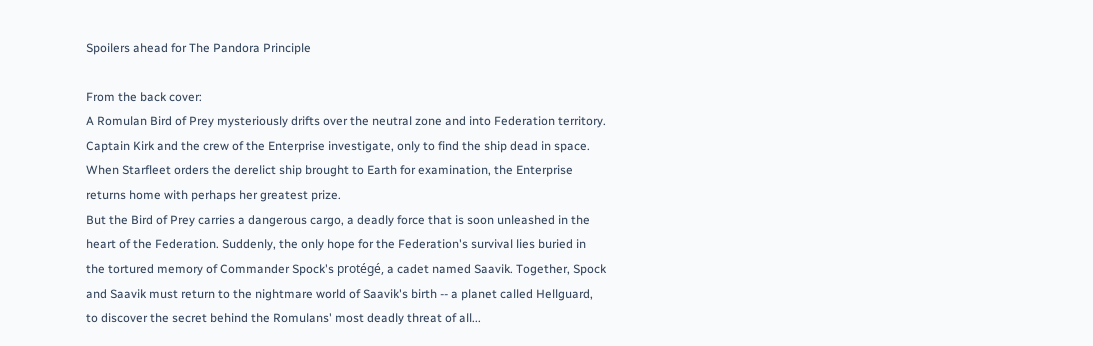Spoilers ahead for The Pandora Principle

From the back cover:
A Romulan Bird of Prey mysteriously drifts over the neutral zone and into Federation territory. Captain Kirk and the crew of the Enterprise investigate, only to find the ship dead in space. When Starfleet orders the derelict ship brought to Earth for examination, the Enterprise returns home with perhaps her greatest prize.
But the Bird of Prey carries a dangerous cargo, a deadly force that is soon unleashed in the heart of the Federation. Suddenly, the only hope for the Federation's survival lies buried in the tortured memory of Commander Spock's protégé, a cadet named Saavik. Together, Spock and Saavik must return to the nightmare world of Saavik's birth -- a planet called Hellguard, to discover the secret behind the Romulans' most deadly threat of all...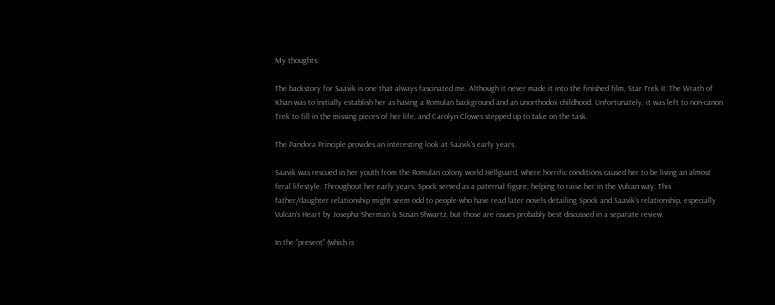My thoughts:

The backstory for Saavik is one that always fascinated me. Although it never made it into the finished film, Star Trek II: The Wrath of Khan was to initially establish her as having a Romulan background and an unorthodox childhood. Unfortunately, it was left to non-canon Trek to fill in the missing pieces of her life, and Carolyn Clowes stepped up to take on the task.

The Pandora Principle provides an interesting look at Saavik's early years.

Saavik was rescued in her youth from the Romulan colony world Hellguard, where horrific conditions caused her to be living an almost feral lifestyle. Throughout her early years, Spock served as a paternal figure, helping to raise her in the Vulcan way. This father/daughter relationship might seem odd to people who have read later novels detailing Spock and Saavik's relationship, especially Vulcan's Heart by Josepha Sherman & Susan Shwartz, but those are issues probably best discussed in a separate review.

In the "present" (which is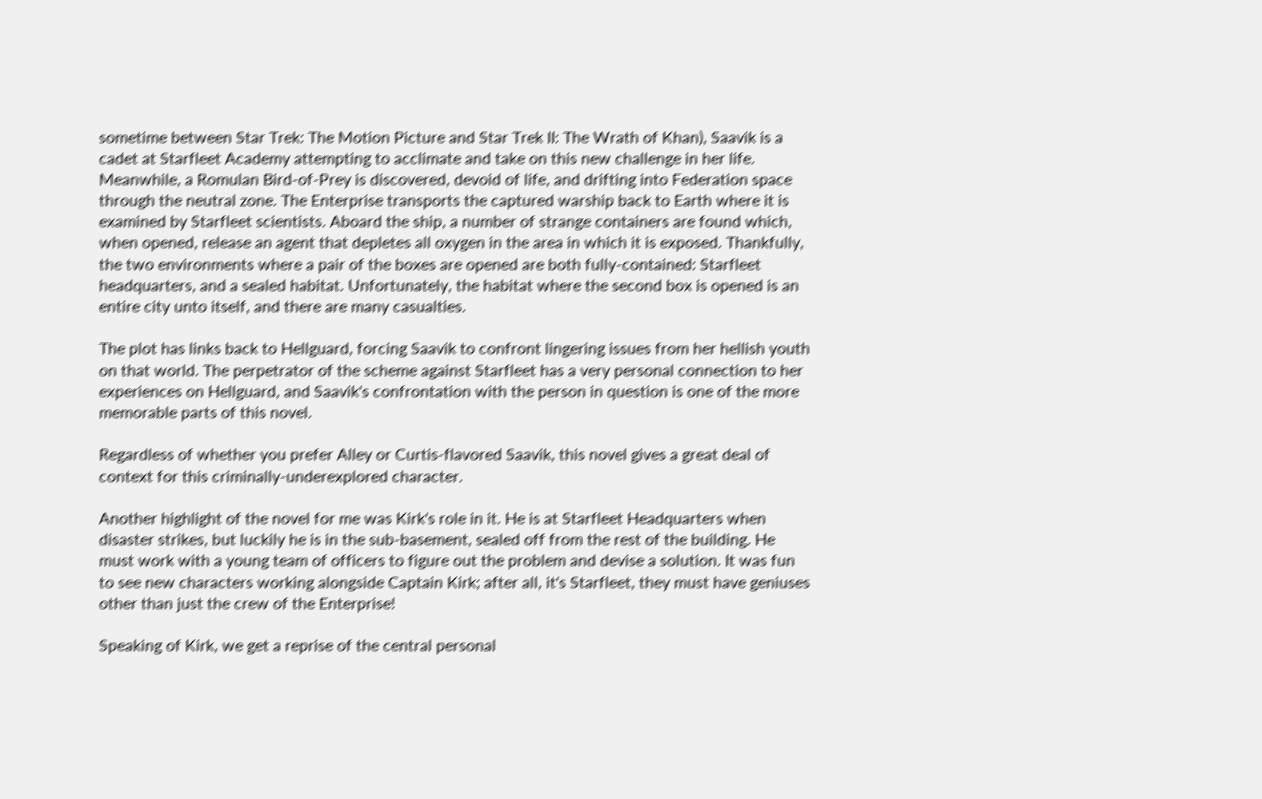sometime between Star Trek: The Motion Picture and Star Trek II: The Wrath of Khan), Saavik is a cadet at Starfleet Academy attempting to acclimate and take on this new challenge in her life. Meanwhile, a Romulan Bird-of-Prey is discovered, devoid of life, and drifting into Federation space through the neutral zone. The Enterprise transports the captured warship back to Earth where it is examined by Starfleet scientists. Aboard the ship, a number of strange containers are found which, when opened, release an agent that depletes all oxygen in the area in which it is exposed. Thankfully, the two environments where a pair of the boxes are opened are both fully-contained: Starfleet headquarters, and a sealed habitat. Unfortunately, the habitat where the second box is opened is an entire city unto itself, and there are many casualties.

The plot has links back to Hellguard, forcing Saavik to confront lingering issues from her hellish youth on that world. The perpetrator of the scheme against Starfleet has a very personal connection to her experiences on Hellguard, and Saavik's confrontation with the person in question is one of the more memorable parts of this novel.

Regardless of whether you prefer Alley or Curtis-flavored Saavik, this novel gives a great deal of context for this criminally-underexplored character.

Another highlight of the novel for me was Kirk's role in it. He is at Starfleet Headquarters when disaster strikes, but luckily he is in the sub-basement, sealed off from the rest of the building. He must work with a young team of officers to figure out the problem and devise a solution. It was fun to see new characters working alongside Captain Kirk; after all, it's Starfleet, they must have geniuses other than just the crew of the Enterprise!

Speaking of Kirk, we get a reprise of the central personal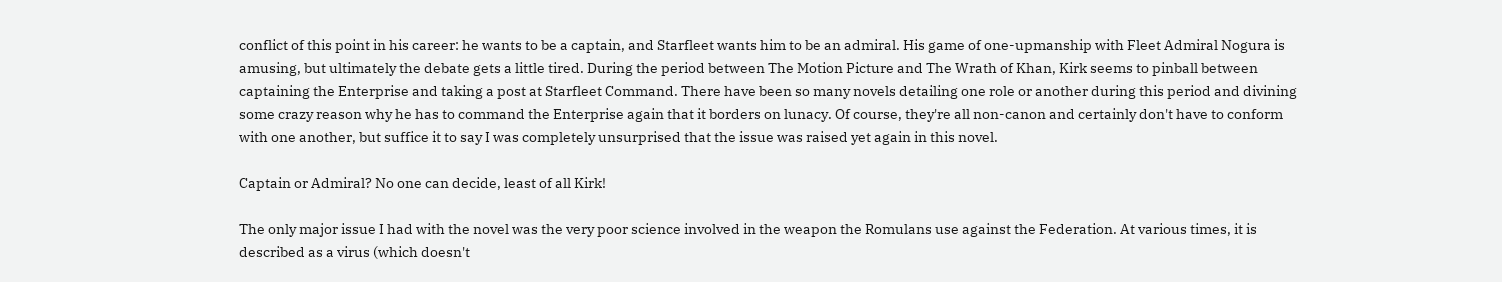conflict of this point in his career: he wants to be a captain, and Starfleet wants him to be an admiral. His game of one-upmanship with Fleet Admiral Nogura is amusing, but ultimately the debate gets a little tired. During the period between The Motion Picture and The Wrath of Khan, Kirk seems to pinball between captaining the Enterprise and taking a post at Starfleet Command. There have been so many novels detailing one role or another during this period and divining some crazy reason why he has to command the Enterprise again that it borders on lunacy. Of course, they're all non-canon and certainly don't have to conform with one another, but suffice it to say I was completely unsurprised that the issue was raised yet again in this novel.

Captain or Admiral? No one can decide, least of all Kirk!

The only major issue I had with the novel was the very poor science involved in the weapon the Romulans use against the Federation. At various times, it is described as a virus (which doesn't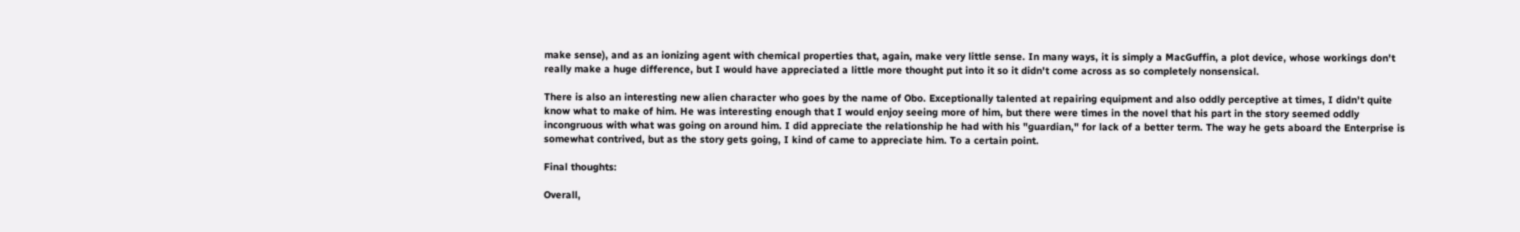make sense), and as an ionizing agent with chemical properties that, again, make very little sense. In many ways, it is simply a MacGuffin, a plot device, whose workings don't really make a huge difference, but I would have appreciated a little more thought put into it so it didn't come across as so completely nonsensical.

There is also an interesting new alien character who goes by the name of Obo. Exceptionally talented at repairing equipment and also oddly perceptive at times, I didn't quite know what to make of him. He was interesting enough that I would enjoy seeing more of him, but there were times in the novel that his part in the story seemed oddly incongruous with what was going on around him. I did appreciate the relationship he had with his "guardian," for lack of a better term. The way he gets aboard the Enterprise is somewhat contrived, but as the story gets going, I kind of came to appreciate him. To a certain point.

Final thoughts:

Overall,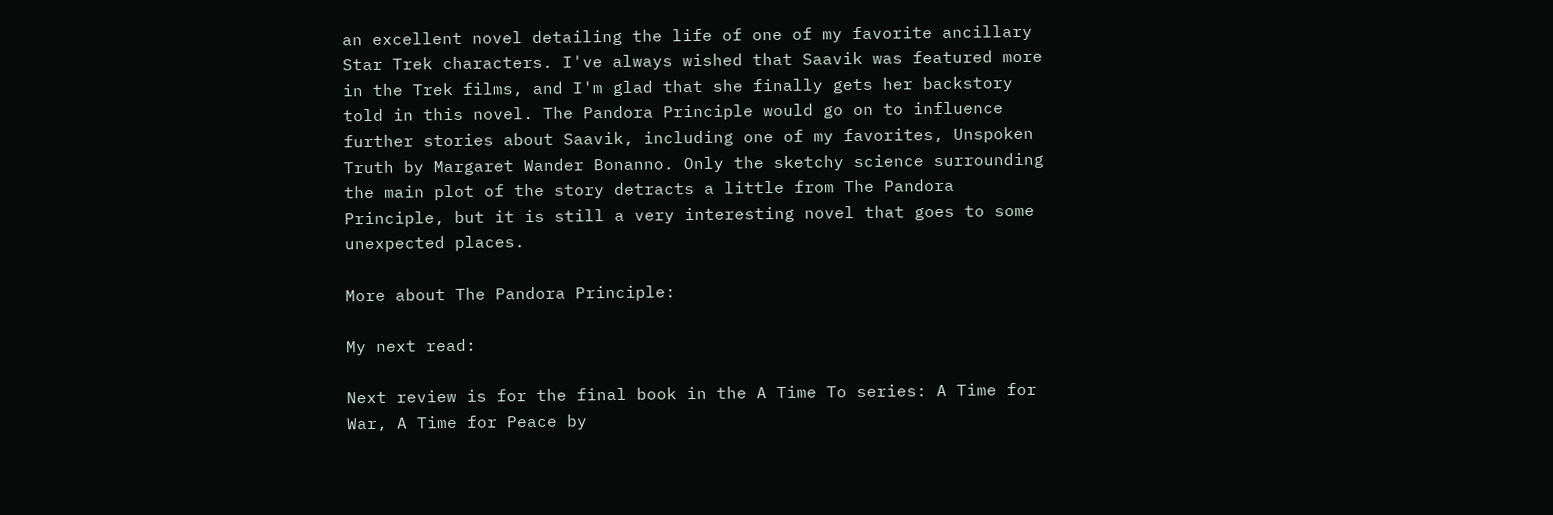an excellent novel detailing the life of one of my favorite ancillary Star Trek characters. I've always wished that Saavik was featured more in the Trek films, and I'm glad that she finally gets her backstory told in this novel. The Pandora Principle would go on to influence further stories about Saavik, including one of my favorites, Unspoken Truth by Margaret Wander Bonanno. Only the sketchy science surrounding the main plot of the story detracts a little from The Pandora Principle, but it is still a very interesting novel that goes to some unexpected places.

More about The Pandora Principle:

My next read:

Next review is for the final book in the A Time To series: A Time for War, A Time for Peace by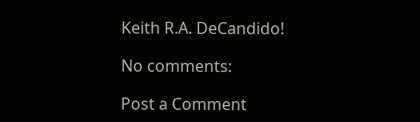Keith R.A. DeCandido!

No comments:

Post a Comment